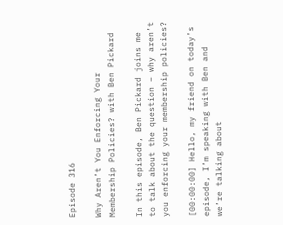Episode 316

Why Aren’t You Enforcing Your Membership Policies? with Ben Pickard

In this episode, Ben Pickard joins me to talk about the question – why aren’t you enforcing your membership policies?

[00:00:00] Hello, my friend on today’s episode, I’m speaking with Ben and we’re talking about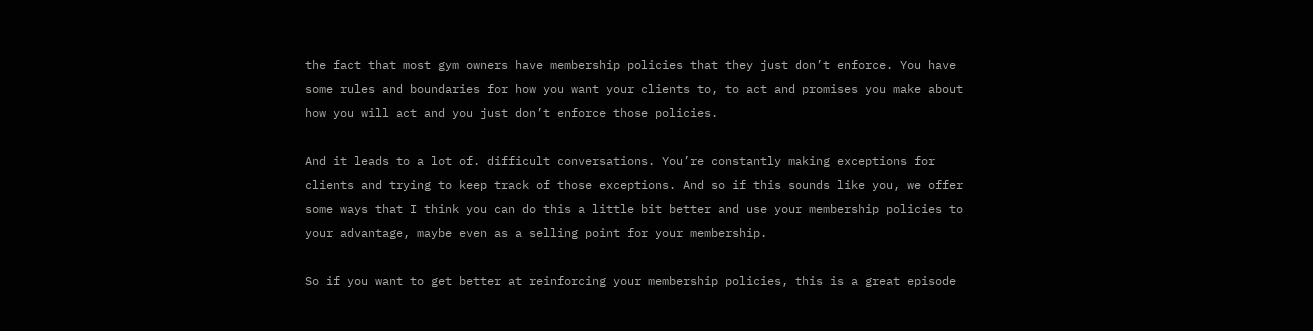the fact that most gym owners have membership policies that they just don’t enforce. You have some rules and boundaries for how you want your clients to, to act and promises you make about how you will act and you just don’t enforce those policies.

And it leads to a lot of. difficult conversations. You’re constantly making exceptions for clients and trying to keep track of those exceptions. And so if this sounds like you, we offer some ways that I think you can do this a little bit better and use your membership policies to your advantage, maybe even as a selling point for your membership.

So if you want to get better at reinforcing your membership policies, this is a great episode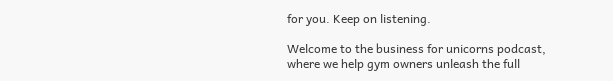for you. Keep on listening.

Welcome to the business for unicorns podcast, where we help gym owners unleash the full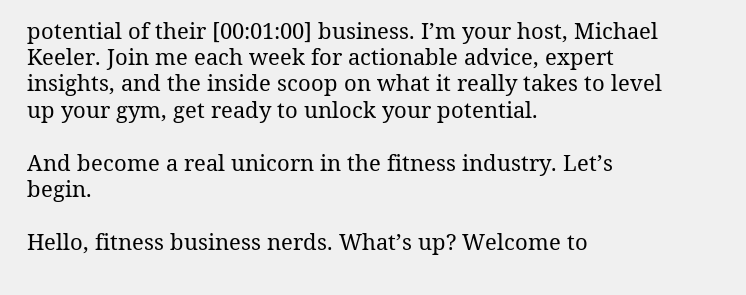potential of their [00:01:00] business. I’m your host, Michael Keeler. Join me each week for actionable advice, expert insights, and the inside scoop on what it really takes to level up your gym, get ready to unlock your potential.

And become a real unicorn in the fitness industry. Let’s begin.

Hello, fitness business nerds. What’s up? Welcome to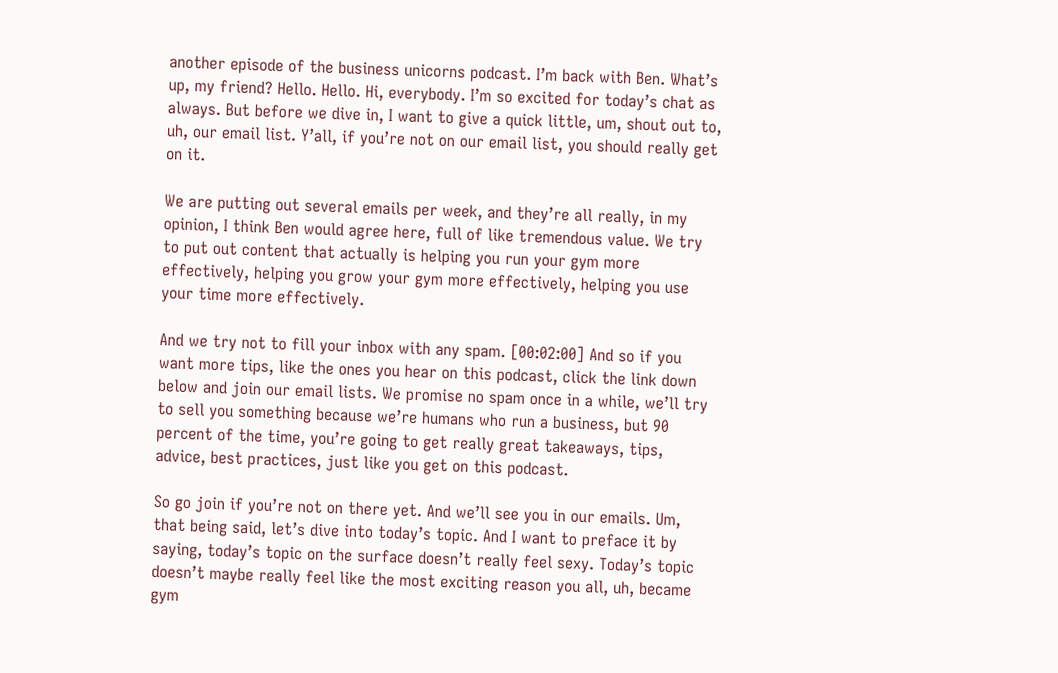another episode of the business unicorns podcast. I’m back with Ben. What’s up, my friend? Hello. Hello. Hi, everybody. I’m so excited for today’s chat as always. But before we dive in, I want to give a quick little, um, shout out to, uh, our email list. Y’all, if you’re not on our email list, you should really get on it.

We are putting out several emails per week, and they’re all really, in my opinion, I think Ben would agree here, full of like tremendous value. We try to put out content that actually is helping you run your gym more effectively, helping you grow your gym more effectively, helping you use your time more effectively.

And we try not to fill your inbox with any spam. [00:02:00] And so if you want more tips, like the ones you hear on this podcast, click the link down below and join our email lists. We promise no spam once in a while, we’ll try to sell you something because we’re humans who run a business, but 90 percent of the time, you’re going to get really great takeaways, tips, advice, best practices, just like you get on this podcast.

So go join if you’re not on there yet. And we’ll see you in our emails. Um, that being said, let’s dive into today’s topic. And I want to preface it by saying, today’s topic on the surface doesn’t really feel sexy. Today’s topic doesn’t maybe really feel like the most exciting reason you all, uh, became gym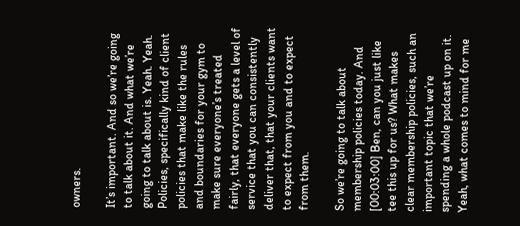owners.

It’s important. And so we’re going to talk about it. And what we’re going to talk about is. Yeah. Yeah. Policies, specifically kind of client policies that make like the rules and boundaries for your gym to make sure everyone’s treated fairly, that everyone gets a level of service that you can consistently deliver that, that your clients want to expect from you and to expect from them.

So we’re going to talk about membership policies today. And [00:03:00] Ben, can you just like tee this up for us? What makes clear membership policies, such an important topic that we’re spending a whole podcast up on it. Yeah, what comes to mind for me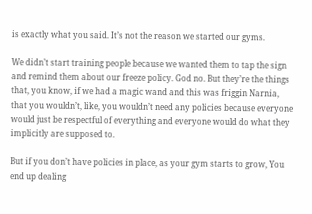is exactly what you said. It’s not the reason we started our gyms.

We didn’t start training people because we wanted them to tap the sign and remind them about our freeze policy. God no. But they’re the things that, you know, if we had a magic wand and this was friggin Narnia, that you wouldn’t, like, you wouldn’t need any policies because everyone would just be respectful of everything and everyone would do what they implicitly are supposed to.

But if you don’t have policies in place, as your gym starts to grow, You end up dealing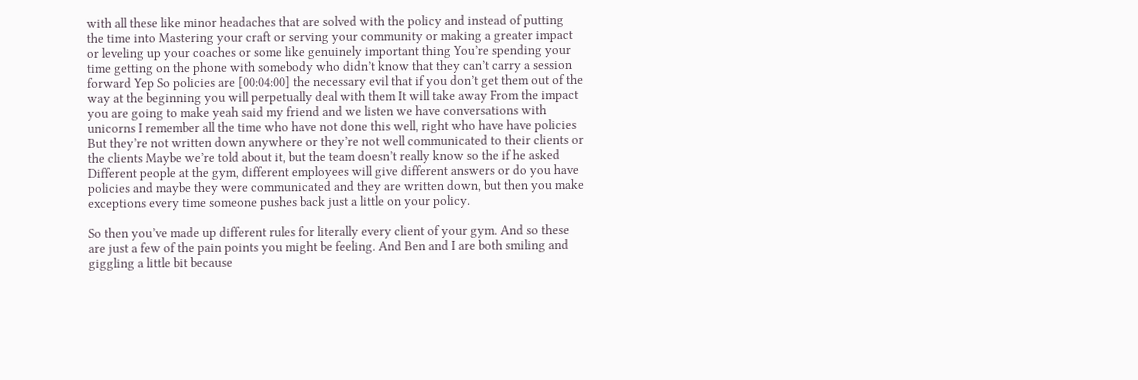with all these like minor headaches that are solved with the policy and instead of putting the time into Mastering your craft or serving your community or making a greater impact or leveling up your coaches or some like genuinely important thing You’re spending your time getting on the phone with somebody who didn’t know that they can’t carry a session forward Yep So policies are [00:04:00] the necessary evil that if you don’t get them out of the way at the beginning you will perpetually deal with them It will take away From the impact you are going to make yeah said my friend and we listen we have conversations with unicorns I remember all the time who have not done this well, right who have have policies But they’re not written down anywhere or they’re not well communicated to their clients or the clients Maybe we’re told about it, but the team doesn’t really know so the if he asked Different people at the gym, different employees will give different answers or do you have policies and maybe they were communicated and they are written down, but then you make exceptions every time someone pushes back just a little on your policy.

So then you’ve made up different rules for literally every client of your gym. And so these are just a few of the pain points you might be feeling. And Ben and I are both smiling and giggling a little bit because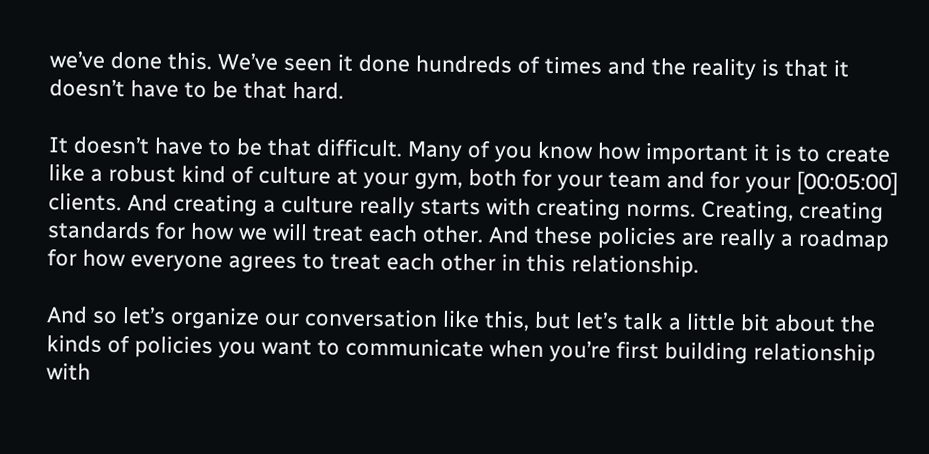we’ve done this. We’ve seen it done hundreds of times and the reality is that it doesn’t have to be that hard.

It doesn’t have to be that difficult. Many of you know how important it is to create like a robust kind of culture at your gym, both for your team and for your [00:05:00] clients. And creating a culture really starts with creating norms. Creating, creating standards for how we will treat each other. And these policies are really a roadmap for how everyone agrees to treat each other in this relationship.

And so let’s organize our conversation like this, but let’s talk a little bit about the kinds of policies you want to communicate when you’re first building relationship with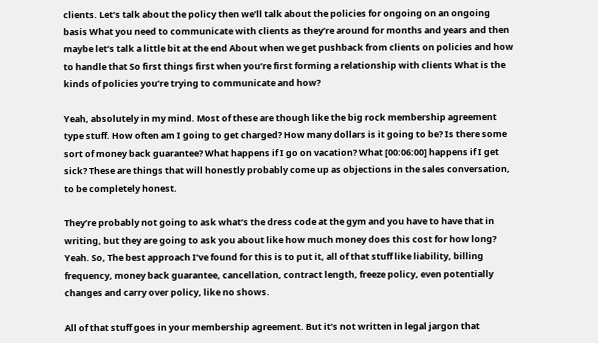clients. Let’s talk about the policy then we’ll talk about the policies for ongoing on an ongoing basis What you need to communicate with clients as they’re around for months and years and then maybe let’s talk a little bit at the end About when we get pushback from clients on policies and how to handle that So first things first when you’re first forming a relationship with clients What is the kinds of policies you’re trying to communicate and how?

Yeah, absolutely in my mind. Most of these are though like the big rock membership agreement type stuff. How often am I going to get charged? How many dollars is it going to be? Is there some sort of money back guarantee? What happens if I go on vacation? What [00:06:00] happens if I get sick? These are things that will honestly probably come up as objections in the sales conversation, to be completely honest.

They’re probably not going to ask what’s the dress code at the gym and you have to have that in writing, but they are going to ask you about like how much money does this cost for how long? Yeah. So, The best approach I’ve found for this is to put it, all of that stuff like liability, billing frequency, money back guarantee, cancellation, contract length, freeze policy, even potentially changes and carry over policy, like no shows.

All of that stuff goes in your membership agreement. But it’s not written in legal jargon that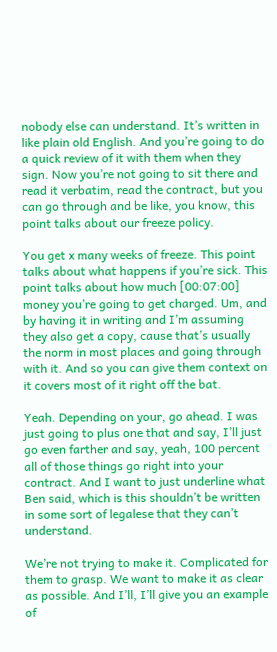nobody else can understand. It’s written in like plain old English. And you’re going to do a quick review of it with them when they sign. Now you’re not going to sit there and read it verbatim, read the contract, but you can go through and be like, you know, this point talks about our freeze policy.

You get x many weeks of freeze. This point talks about what happens if you’re sick. This point talks about how much [00:07:00] money you’re going to get charged. Um, and by having it in writing and I’m assuming they also get a copy, cause that’s usually the norm in most places and going through with it. And so you can give them context on it covers most of it right off the bat.

Yeah. Depending on your, go ahead. I was just going to plus one that and say, I’ll just go even farther and say, yeah, 100 percent all of those things go right into your contract. And I want to just underline what Ben said, which is this shouldn’t be written in some sort of legalese that they can’t understand.

We’re not trying to make it. Complicated for them to grasp. We want to make it as clear as possible. And I’ll, I’ll give you an example of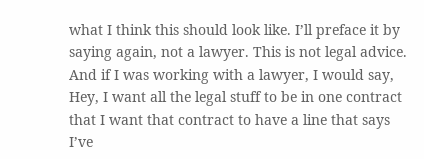what I think this should look like. I’ll preface it by saying again, not a lawyer. This is not legal advice. And if I was working with a lawyer, I would say, Hey, I want all the legal stuff to be in one contract that I want that contract to have a line that says I’ve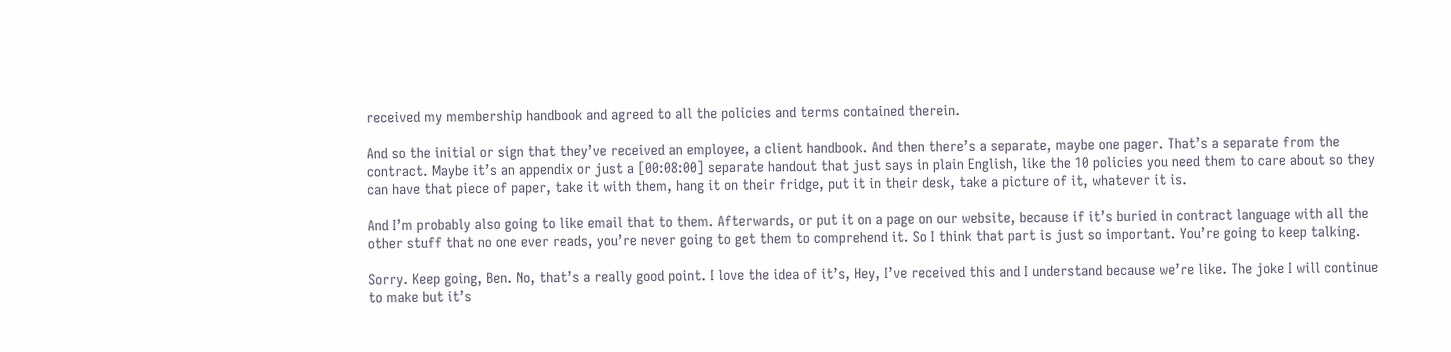received my membership handbook and agreed to all the policies and terms contained therein.

And so the initial or sign that they’ve received an employee, a client handbook. And then there’s a separate, maybe one pager. That’s a separate from the contract. Maybe it’s an appendix or just a [00:08:00] separate handout that just says in plain English, like the 10 policies you need them to care about so they can have that piece of paper, take it with them, hang it on their fridge, put it in their desk, take a picture of it, whatever it is.

And I’m probably also going to like email that to them. Afterwards, or put it on a page on our website, because if it’s buried in contract language with all the other stuff that no one ever reads, you’re never going to get them to comprehend it. So I think that part is just so important. You’re going to keep talking.

Sorry. Keep going, Ben. No, that’s a really good point. I love the idea of it’s, Hey, I’ve received this and I understand because we’re like. The joke I will continue to make but it’s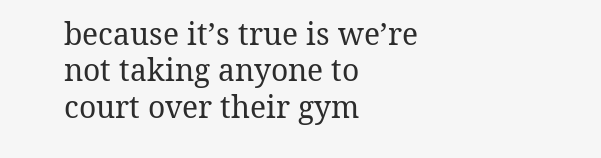because it’s true is we’re not taking anyone to court over their gym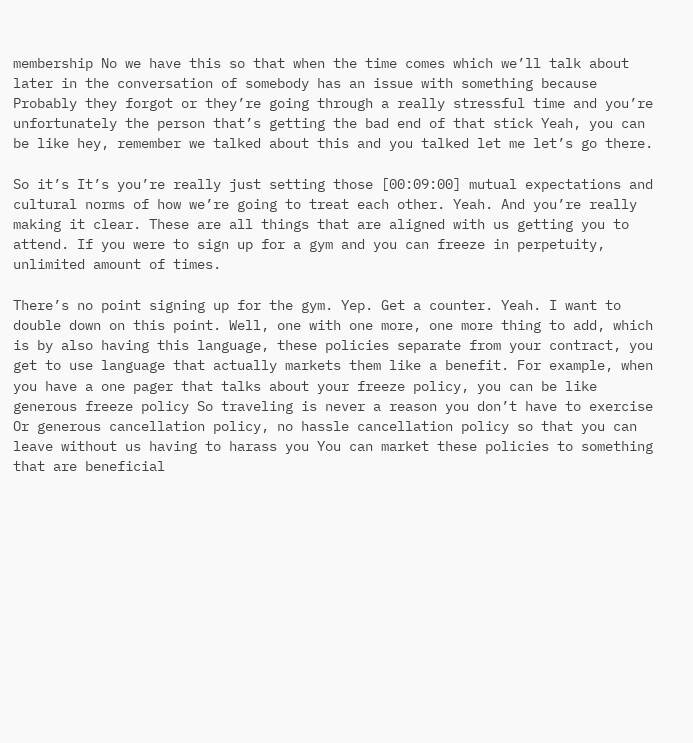membership No we have this so that when the time comes which we’ll talk about later in the conversation of somebody has an issue with something because Probably they forgot or they’re going through a really stressful time and you’re unfortunately the person that’s getting the bad end of that stick Yeah, you can be like hey, remember we talked about this and you talked let me let’s go there.

So it’s It’s you’re really just setting those [00:09:00] mutual expectations and cultural norms of how we’re going to treat each other. Yeah. And you’re really making it clear. These are all things that are aligned with us getting you to attend. If you were to sign up for a gym and you can freeze in perpetuity, unlimited amount of times.

There’s no point signing up for the gym. Yep. Get a counter. Yeah. I want to double down on this point. Well, one with one more, one more thing to add, which is by also having this language, these policies separate from your contract, you get to use language that actually markets them like a benefit. For example, when you have a one pager that talks about your freeze policy, you can be like generous freeze policy So traveling is never a reason you don’t have to exercise Or generous cancellation policy, no hassle cancellation policy so that you can leave without us having to harass you You can market these policies to something that are beneficial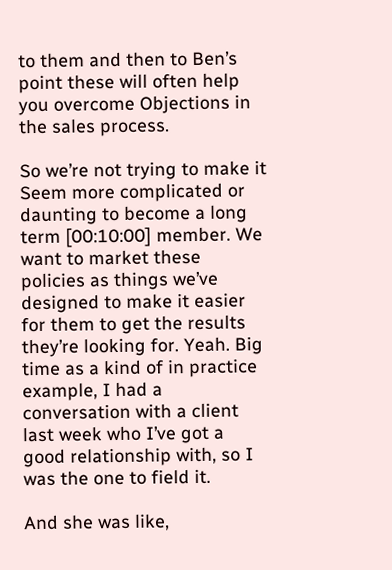to them and then to Ben’s point these will often help you overcome Objections in the sales process.

So we’re not trying to make it Seem more complicated or daunting to become a long term [00:10:00] member. We want to market these policies as things we’ve designed to make it easier for them to get the results they’re looking for. Yeah. Big time as a kind of in practice example, I had a conversation with a client last week who I’ve got a good relationship with, so I was the one to field it.

And she was like,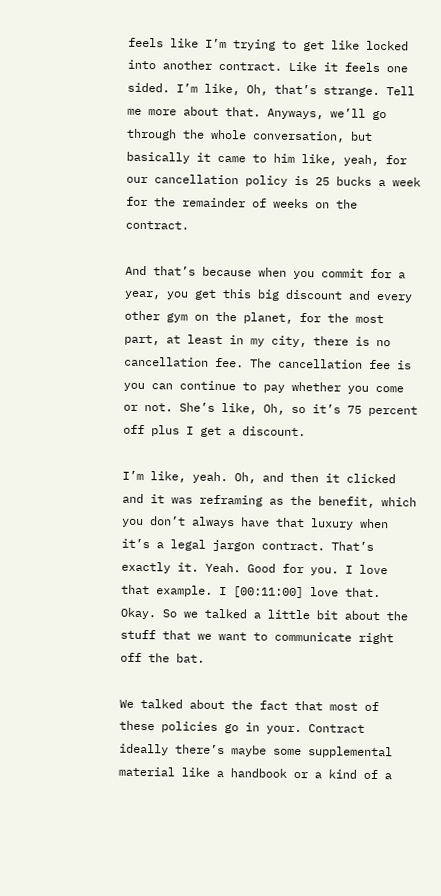feels like I’m trying to get like locked into another contract. Like it feels one sided. I’m like, Oh, that’s strange. Tell me more about that. Anyways, we’ll go through the whole conversation, but basically it came to him like, yeah, for our cancellation policy is 25 bucks a week for the remainder of weeks on the contract.

And that’s because when you commit for a year, you get this big discount and every other gym on the planet, for the most part, at least in my city, there is no cancellation fee. The cancellation fee is you can continue to pay whether you come or not. She’s like, Oh, so it’s 75 percent off plus I get a discount.

I’m like, yeah. Oh, and then it clicked and it was reframing as the benefit, which you don’t always have that luxury when it’s a legal jargon contract. That’s exactly it. Yeah. Good for you. I love that example. I [00:11:00] love that. Okay. So we talked a little bit about the stuff that we want to communicate right off the bat.

We talked about the fact that most of these policies go in your. Contract ideally there’s maybe some supplemental material like a handbook or a kind of a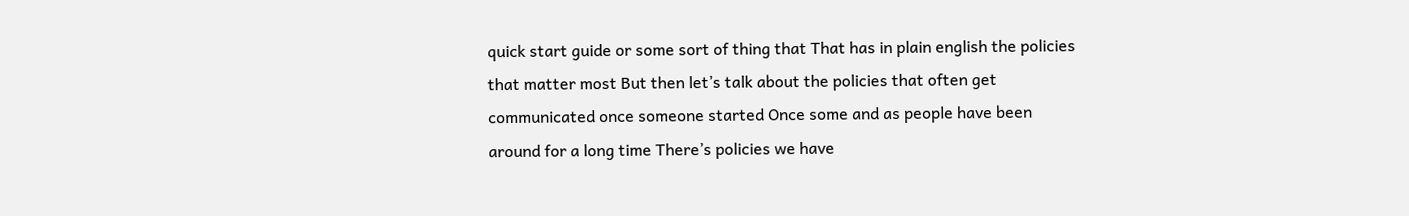quick start guide or some sort of thing that That has in plain english the policies that matter most But then let’s talk about the policies that often get communicated once someone started Once some and as people have been around for a long time There’s policies we have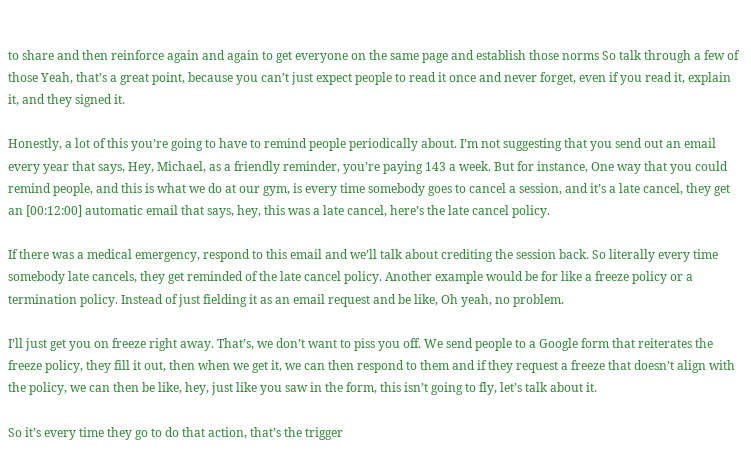to share and then reinforce again and again to get everyone on the same page and establish those norms So talk through a few of those Yeah, that’s a great point, because you can’t just expect people to read it once and never forget, even if you read it, explain it, and they signed it.

Honestly, a lot of this you’re going to have to remind people periodically about. I’m not suggesting that you send out an email every year that says, Hey, Michael, as a friendly reminder, you’re paying 143 a week. But for instance, One way that you could remind people, and this is what we do at our gym, is every time somebody goes to cancel a session, and it’s a late cancel, they get an [00:12:00] automatic email that says, hey, this was a late cancel, here’s the late cancel policy.

If there was a medical emergency, respond to this email and we’ll talk about crediting the session back. So literally every time somebody late cancels, they get reminded of the late cancel policy. Another example would be for like a freeze policy or a termination policy. Instead of just fielding it as an email request and be like, Oh yeah, no problem.

I’ll just get you on freeze right away. That’s, we don’t want to piss you off. We send people to a Google form that reiterates the freeze policy, they fill it out, then when we get it, we can then respond to them and if they request a freeze that doesn’t align with the policy, we can then be like, hey, just like you saw in the form, this isn’t going to fly, let’s talk about it.

So it’s every time they go to do that action, that’s the trigger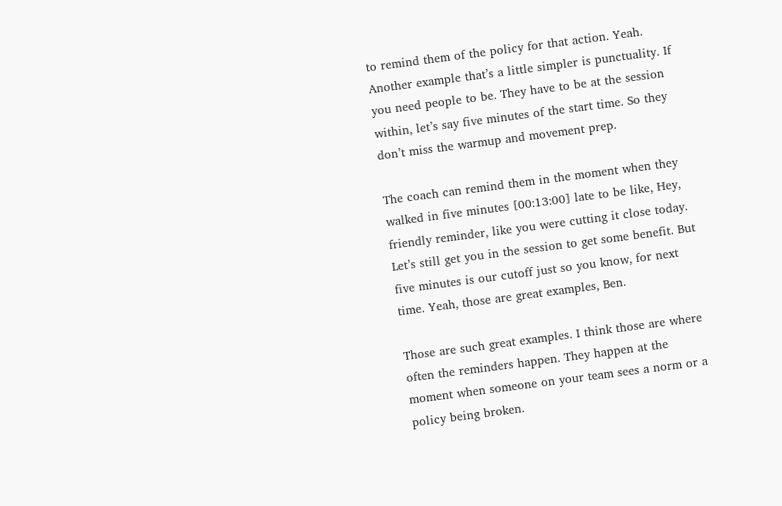to remind them of the policy for that action. Yeah. Another example that’s a little simpler is punctuality. If you need people to be. They have to be at the session within, let’s say five minutes of the start time. So they don’t miss the warmup and movement prep.

The coach can remind them in the moment when they walked in five minutes [00:13:00] late to be like, Hey, friendly reminder, like you were cutting it close today. Let’s still get you in the session to get some benefit. But five minutes is our cutoff just so you know, for next time. Yeah, those are great examples, Ben.

Those are such great examples. I think those are where often the reminders happen. They happen at the moment when someone on your team sees a norm or a policy being broken.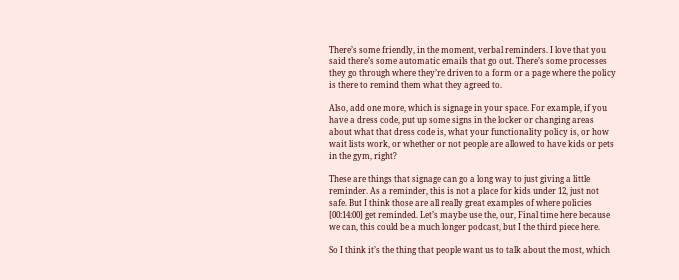There’s some friendly, in the moment, verbal reminders. I love that you said there’s some automatic emails that go out. There’s some processes they go through where they’re driven to a form or a page where the policy is there to remind them what they agreed to.

Also, add one more, which is signage in your space. For example, if you have a dress code, put up some signs in the locker or changing areas about what that dress code is, what your functionality policy is, or how wait lists work, or whether or not people are allowed to have kids or pets in the gym, right?

These are things that signage can go a long way to just giving a little reminder. As a reminder, this is not a place for kids under 12, just not safe. But I think those are all really great examples of where policies [00:14:00] get reminded. Let’s maybe use the, our, Final time here because we can, this could be a much longer podcast, but I the third piece here.

So I think it’s the thing that people want us to talk about the most, which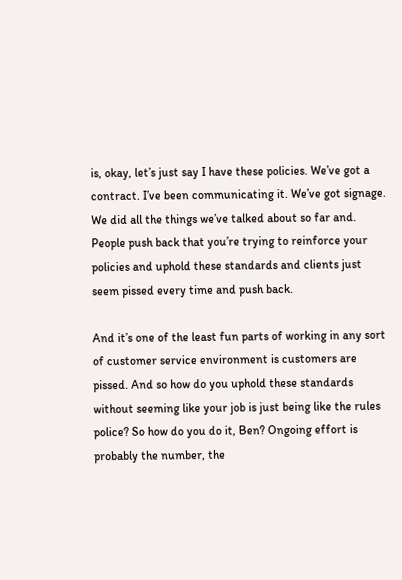is, okay, let’s just say I have these policies. We’ve got a contract. I’ve been communicating it. We’ve got signage. We did all the things we’ve talked about so far and. People push back that you’re trying to reinforce your policies and uphold these standards and clients just seem pissed every time and push back.

And it’s one of the least fun parts of working in any sort of customer service environment is customers are pissed. And so how do you uphold these standards without seeming like your job is just being like the rules police? So how do you do it, Ben? Ongoing effort is probably the number, the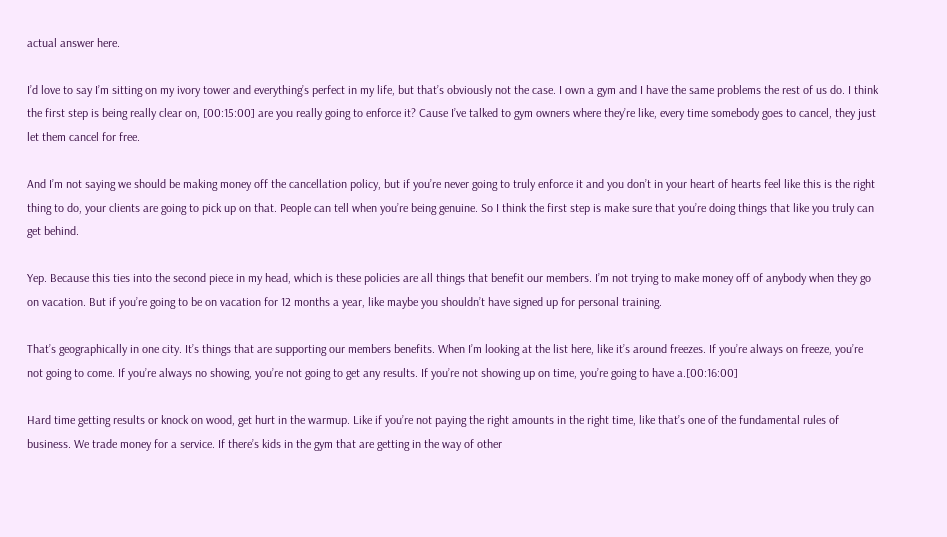actual answer here.

I’d love to say I’m sitting on my ivory tower and everything’s perfect in my life, but that’s obviously not the case. I own a gym and I have the same problems the rest of us do. I think the first step is being really clear on, [00:15:00] are you really going to enforce it? Cause I’ve talked to gym owners where they’re like, every time somebody goes to cancel, they just let them cancel for free.

And I’m not saying we should be making money off the cancellation policy, but if you’re never going to truly enforce it and you don’t in your heart of hearts feel like this is the right thing to do, your clients are going to pick up on that. People can tell when you’re being genuine. So I think the first step is make sure that you’re doing things that like you truly can get behind.

Yep. Because this ties into the second piece in my head, which is these policies are all things that benefit our members. I’m not trying to make money off of anybody when they go on vacation. But if you’re going to be on vacation for 12 months a year, like maybe you shouldn’t have signed up for personal training.

That’s geographically in one city. It’s things that are supporting our members benefits. When I’m looking at the list here, like it’s around freezes. If you’re always on freeze, you’re not going to come. If you’re always no showing, you’re not going to get any results. If you’re not showing up on time, you’re going to have a.[00:16:00]

Hard time getting results or knock on wood, get hurt in the warmup. Like if you’re not paying the right amounts in the right time, like that’s one of the fundamental rules of business. We trade money for a service. If there’s kids in the gym that are getting in the way of other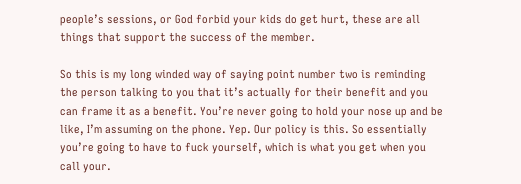people’s sessions, or God forbid your kids do get hurt, these are all things that support the success of the member.

So this is my long winded way of saying point number two is reminding the person talking to you that it’s actually for their benefit and you can frame it as a benefit. You’re never going to hold your nose up and be like, I’m assuming on the phone. Yep. Our policy is this. So essentially you’re going to have to fuck yourself, which is what you get when you call your.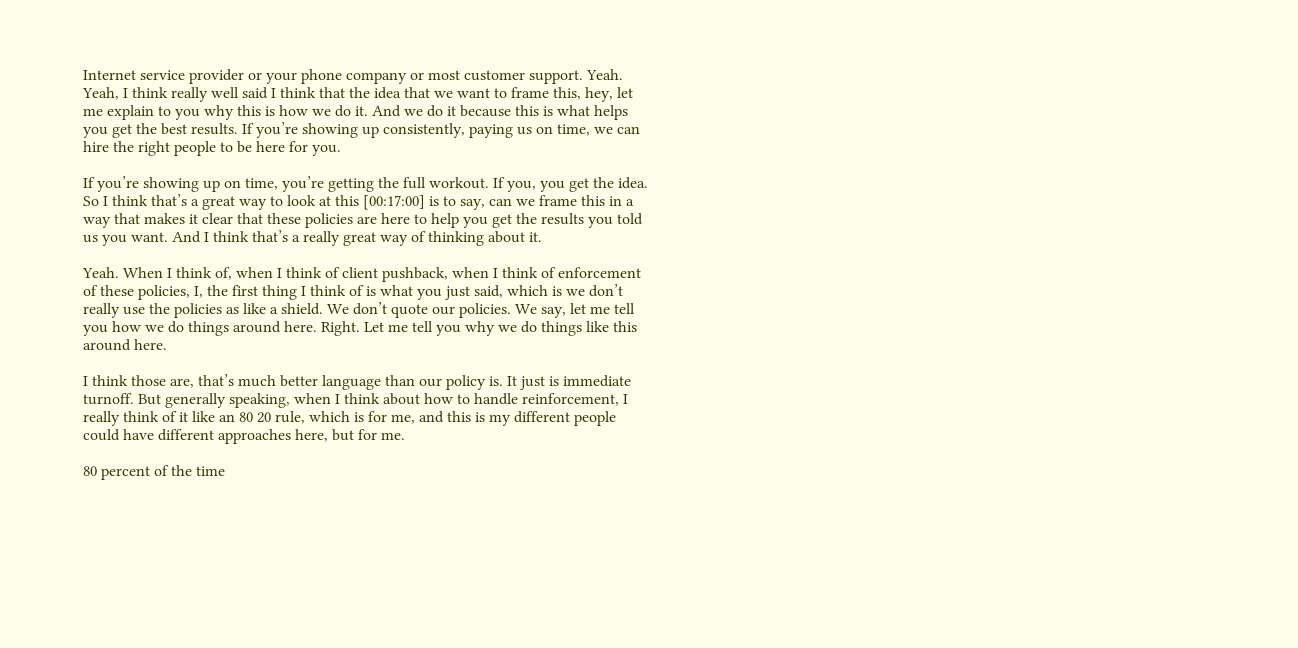Internet service provider or your phone company or most customer support. Yeah. Yeah, I think really well said I think that the idea that we want to frame this, hey, let me explain to you why this is how we do it. And we do it because this is what helps you get the best results. If you’re showing up consistently, paying us on time, we can hire the right people to be here for you.

If you’re showing up on time, you’re getting the full workout. If you, you get the idea. So I think that’s a great way to look at this [00:17:00] is to say, can we frame this in a way that makes it clear that these policies are here to help you get the results you told us you want. And I think that’s a really great way of thinking about it.

Yeah. When I think of, when I think of client pushback, when I think of enforcement of these policies, I, the first thing I think of is what you just said, which is we don’t really use the policies as like a shield. We don’t quote our policies. We say, let me tell you how we do things around here. Right. Let me tell you why we do things like this around here.

I think those are, that’s much better language than our policy is. It just is immediate turnoff. But generally speaking, when I think about how to handle reinforcement, I really think of it like an 80 20 rule, which is for me, and this is my different people could have different approaches here, but for me.

80 percent of the time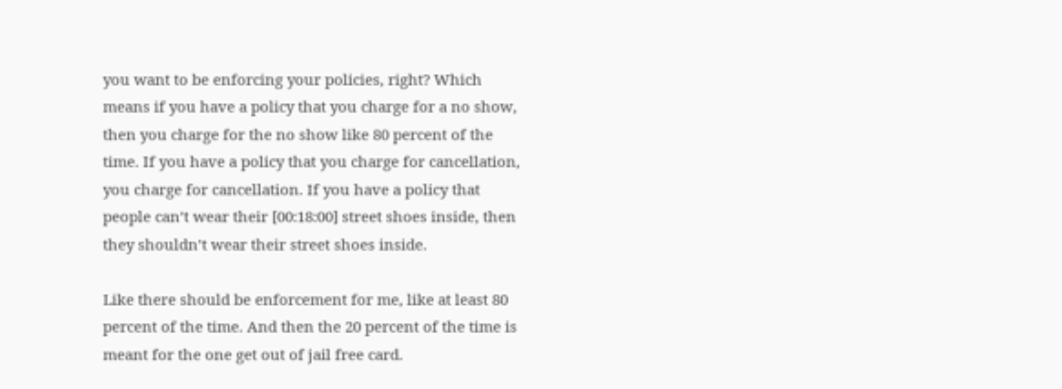you want to be enforcing your policies, right? Which means if you have a policy that you charge for a no show, then you charge for the no show like 80 percent of the time. If you have a policy that you charge for cancellation, you charge for cancellation. If you have a policy that people can’t wear their [00:18:00] street shoes inside, then they shouldn’t wear their street shoes inside.

Like there should be enforcement for me, like at least 80 percent of the time. And then the 20 percent of the time is meant for the one get out of jail free card.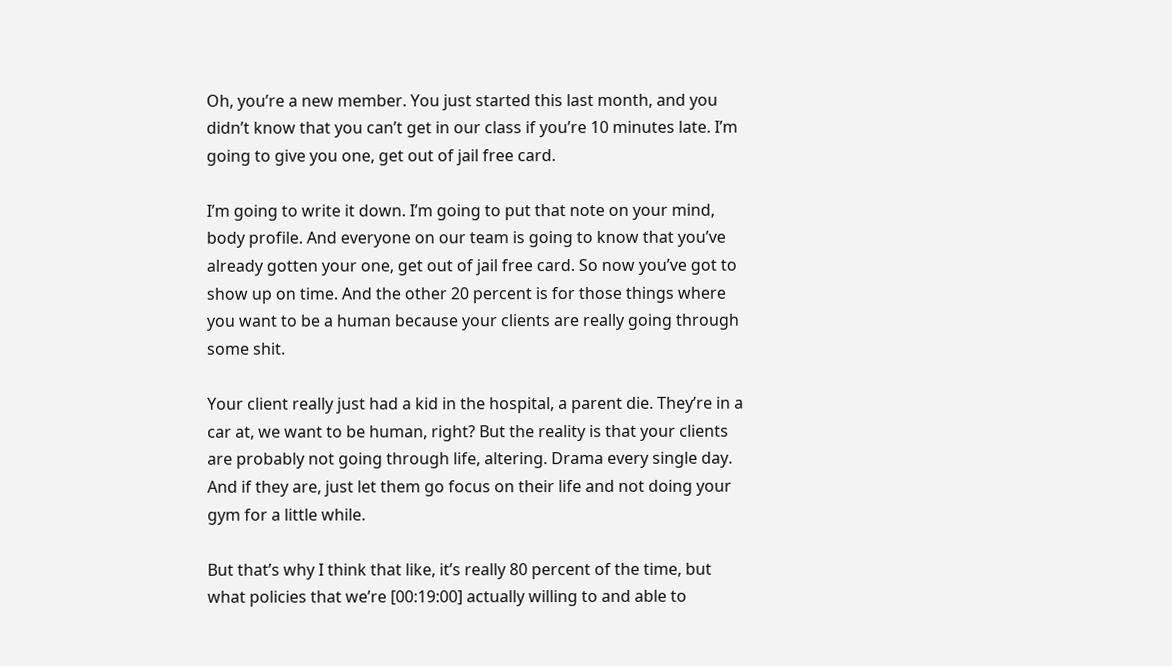Oh, you’re a new member. You just started this last month, and you didn’t know that you can’t get in our class if you’re 10 minutes late. I’m going to give you one, get out of jail free card.

I’m going to write it down. I’m going to put that note on your mind, body profile. And everyone on our team is going to know that you’ve already gotten your one, get out of jail free card. So now you’ve got to show up on time. And the other 20 percent is for those things where you want to be a human because your clients are really going through some shit.

Your client really just had a kid in the hospital, a parent die. They’re in a car at, we want to be human, right? But the reality is that your clients are probably not going through life, altering. Drama every single day. And if they are, just let them go focus on their life and not doing your gym for a little while.

But that’s why I think that like, it’s really 80 percent of the time, but what policies that we’re [00:19:00] actually willing to and able to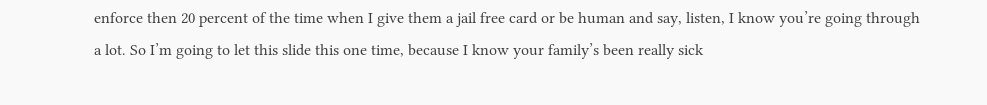enforce then 20 percent of the time when I give them a jail free card or be human and say, listen, I know you’re going through a lot. So I’m going to let this slide this one time, because I know your family’s been really sick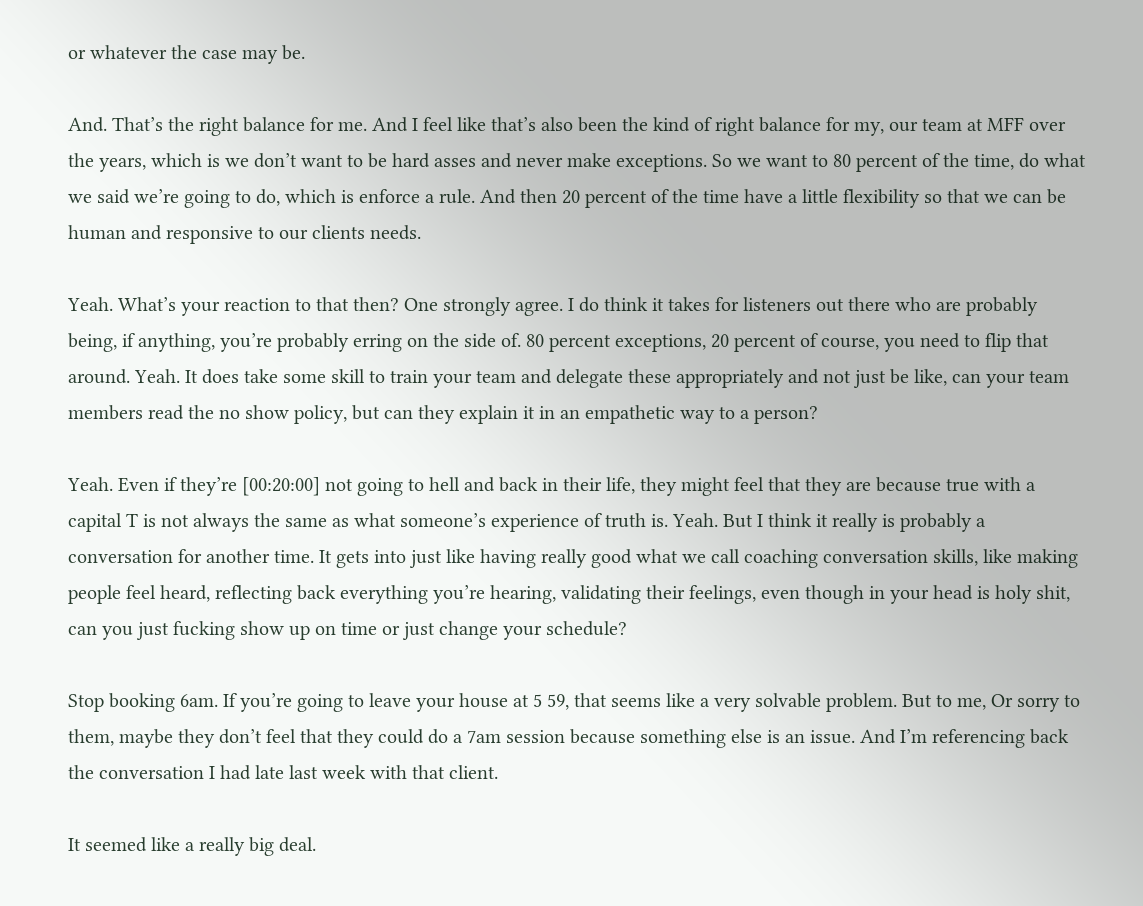or whatever the case may be.

And. That’s the right balance for me. And I feel like that’s also been the kind of right balance for my, our team at MFF over the years, which is we don’t want to be hard asses and never make exceptions. So we want to 80 percent of the time, do what we said we’re going to do, which is enforce a rule. And then 20 percent of the time have a little flexibility so that we can be human and responsive to our clients needs.

Yeah. What’s your reaction to that then? One strongly agree. I do think it takes for listeners out there who are probably being, if anything, you’re probably erring on the side of. 80 percent exceptions, 20 percent of course, you need to flip that around. Yeah. It does take some skill to train your team and delegate these appropriately and not just be like, can your team members read the no show policy, but can they explain it in an empathetic way to a person?

Yeah. Even if they’re [00:20:00] not going to hell and back in their life, they might feel that they are because true with a capital T is not always the same as what someone’s experience of truth is. Yeah. But I think it really is probably a conversation for another time. It gets into just like having really good what we call coaching conversation skills, like making people feel heard, reflecting back everything you’re hearing, validating their feelings, even though in your head is holy shit, can you just fucking show up on time or just change your schedule?

Stop booking 6am. If you’re going to leave your house at 5 59, that seems like a very solvable problem. But to me, Or sorry to them, maybe they don’t feel that they could do a 7am session because something else is an issue. And I’m referencing back the conversation I had late last week with that client.

It seemed like a really big deal.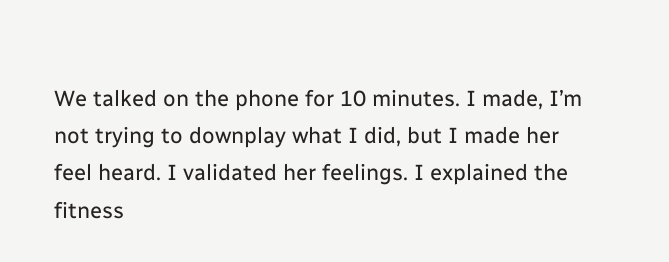We talked on the phone for 10 minutes. I made, I’m not trying to downplay what I did, but I made her feel heard. I validated her feelings. I explained the fitness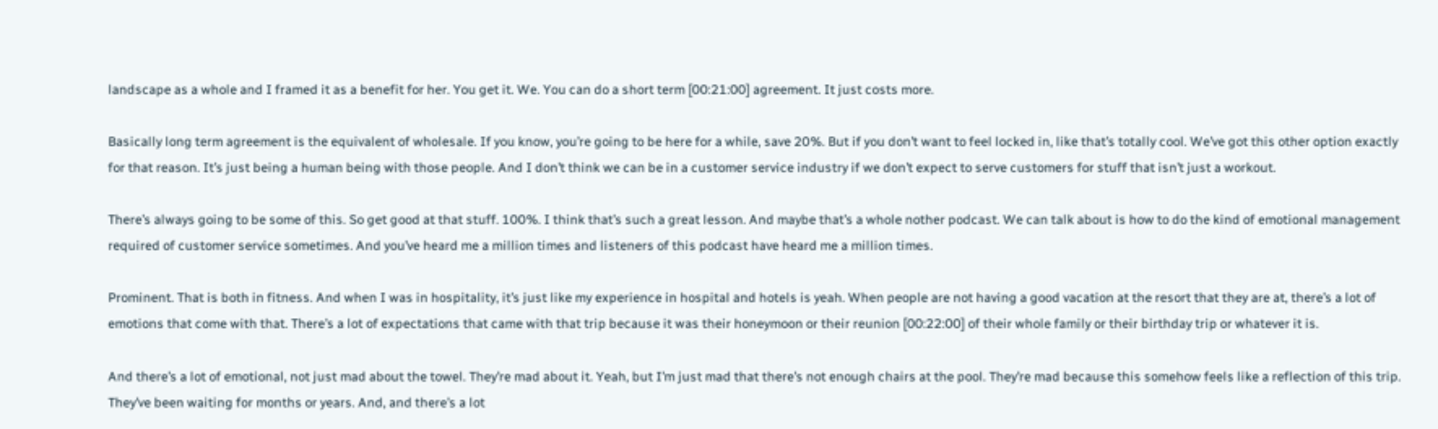landscape as a whole and I framed it as a benefit for her. You get it. We. You can do a short term [00:21:00] agreement. It just costs more.

Basically long term agreement is the equivalent of wholesale. If you know, you’re going to be here for a while, save 20%. But if you don’t want to feel locked in, like that’s totally cool. We’ve got this other option exactly for that reason. It’s just being a human being with those people. And I don’t think we can be in a customer service industry if we don’t expect to serve customers for stuff that isn’t just a workout.

There’s always going to be some of this. So get good at that stuff. 100%. I think that’s such a great lesson. And maybe that’s a whole nother podcast. We can talk about is how to do the kind of emotional management required of customer service sometimes. And you’ve heard me a million times and listeners of this podcast have heard me a million times.

Prominent. That is both in fitness. And when I was in hospitality, it’s just like my experience in hospital and hotels is yeah. When people are not having a good vacation at the resort that they are at, there’s a lot of emotions that come with that. There’s a lot of expectations that came with that trip because it was their honeymoon or their reunion [00:22:00] of their whole family or their birthday trip or whatever it is.

And there’s a lot of emotional, not just mad about the towel. They’re mad about it. Yeah, but I’m just mad that there’s not enough chairs at the pool. They’re mad because this somehow feels like a reflection of this trip. They’ve been waiting for months or years. And, and there’s a lot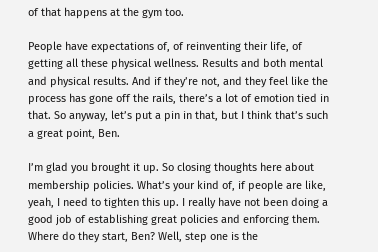of that happens at the gym too.

People have expectations of, of reinventing their life, of getting all these physical wellness. Results and both mental and physical results. And if they’re not, and they feel like the process has gone off the rails, there’s a lot of emotion tied in that. So anyway, let’s put a pin in that, but I think that’s such a great point, Ben.

I’m glad you brought it up. So closing thoughts here about membership policies. What’s your kind of, if people are like, yeah, I need to tighten this up. I really have not been doing a good job of establishing great policies and enforcing them. Where do they start, Ben? Well, step one is the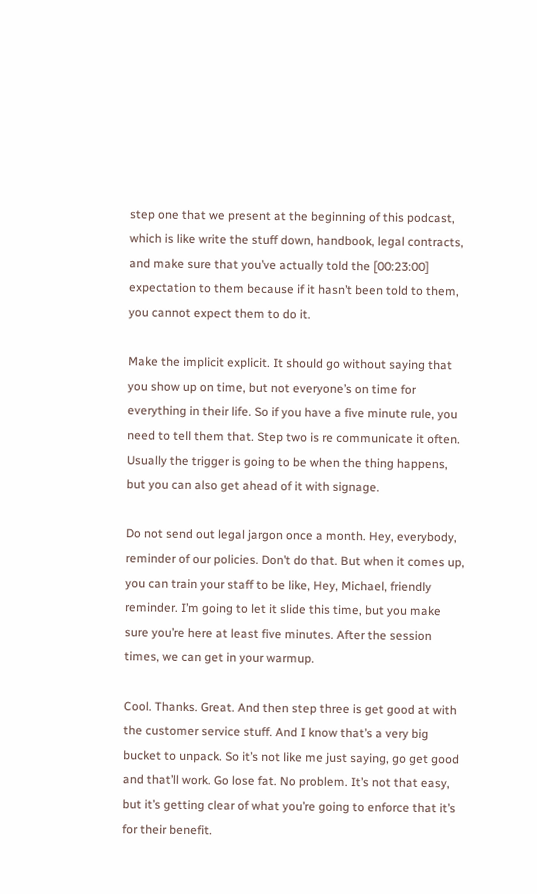step one that we present at the beginning of this podcast, which is like write the stuff down, handbook, legal contracts, and make sure that you’ve actually told the [00:23:00] expectation to them because if it hasn’t been told to them, you cannot expect them to do it.

Make the implicit explicit. It should go without saying that you show up on time, but not everyone’s on time for everything in their life. So if you have a five minute rule, you need to tell them that. Step two is re communicate it often. Usually the trigger is going to be when the thing happens, but you can also get ahead of it with signage.

Do not send out legal jargon once a month. Hey, everybody, reminder of our policies. Don’t do that. But when it comes up, you can train your staff to be like, Hey, Michael, friendly reminder. I’m going to let it slide this time, but you make sure you’re here at least five minutes. After the session times, we can get in your warmup.

Cool. Thanks. Great. And then step three is get good at with the customer service stuff. And I know that’s a very big bucket to unpack. So it’s not like me just saying, go get good and that’ll work. Go lose fat. No problem. It’s not that easy, but it’s getting clear of what you’re going to enforce that it’s for their benefit.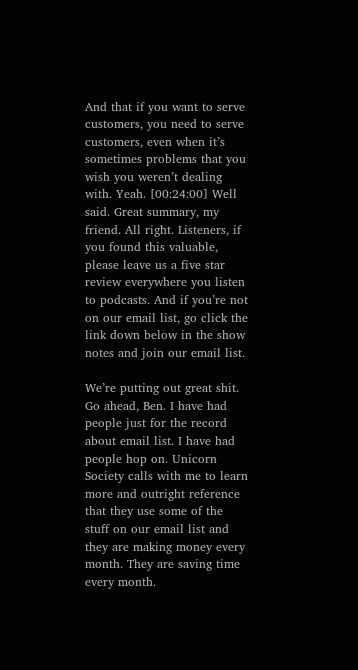And that if you want to serve customers, you need to serve customers, even when it’s sometimes problems that you wish you weren’t dealing with. Yeah. [00:24:00] Well said. Great summary, my friend. All right. Listeners, if you found this valuable, please leave us a five star review everywhere you listen to podcasts. And if you’re not on our email list, go click the link down below in the show notes and join our email list.

We’re putting out great shit. Go ahead, Ben. I have had people just for the record about email list. I have had people hop on. Unicorn Society calls with me to learn more and outright reference that they use some of the stuff on our email list and they are making money every month. They are saving time every month.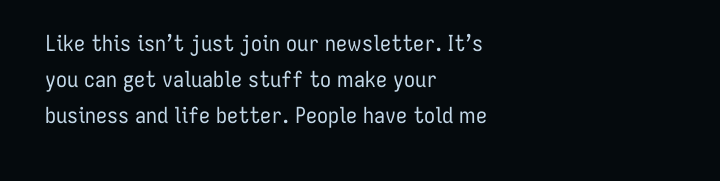Like this isn’t just join our newsletter. It’s you can get valuable stuff to make your business and life better. People have told me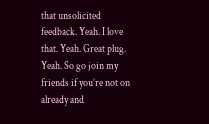that unsolicited feedback. Yeah. I love that. Yeah. Great plug. Yeah. So go join my friends if you’re not on already and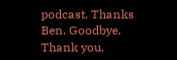podcast. Thanks Ben. Goodbye. Thank you.